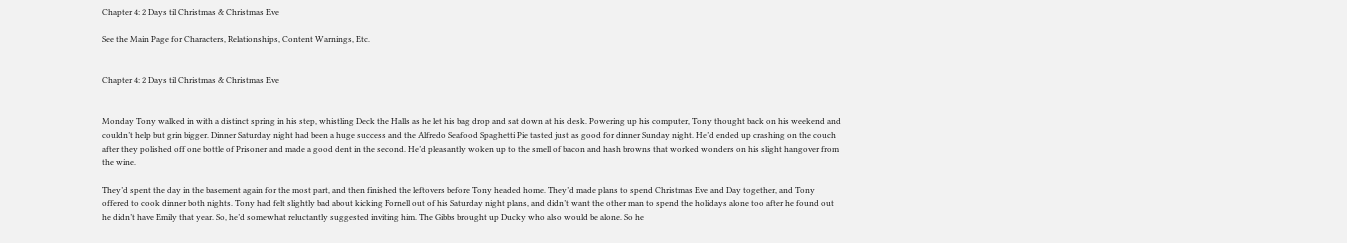Chapter 4: 2 Days til Christmas & Christmas Eve

See the Main Page for Characters, Relationships, Content Warnings, Etc.


Chapter 4: 2 Days til Christmas & Christmas Eve


Monday Tony walked in with a distinct spring in his step, whistling Deck the Halls as he let his bag drop and sat down at his desk. Powering up his computer, Tony thought back on his weekend and couldn’t help but grin bigger. Dinner Saturday night had been a huge success and the Alfredo Seafood Spaghetti Pie tasted just as good for dinner Sunday night. He’d ended up crashing on the couch after they polished off one bottle of Prisoner and made a good dent in the second. He’d pleasantly woken up to the smell of bacon and hash browns that worked wonders on his slight hangover from the wine.

They’d spent the day in the basement again for the most part, and then finished the leftovers before Tony headed home. They’d made plans to spend Christmas Eve and Day together, and Tony offered to cook dinner both nights. Tony had felt slightly bad about kicking Fornell out of his Saturday night plans, and didn’t want the other man to spend the holidays alone too after he found out he didn’t have Emily that year. So, he’d somewhat reluctantly suggested inviting him. The Gibbs brought up Ducky who also would be alone. So he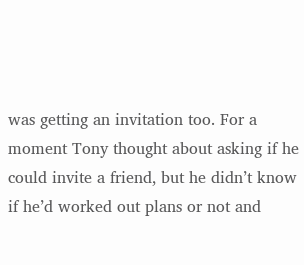was getting an invitation too. For a moment Tony thought about asking if he could invite a friend, but he didn’t know if he’d worked out plans or not and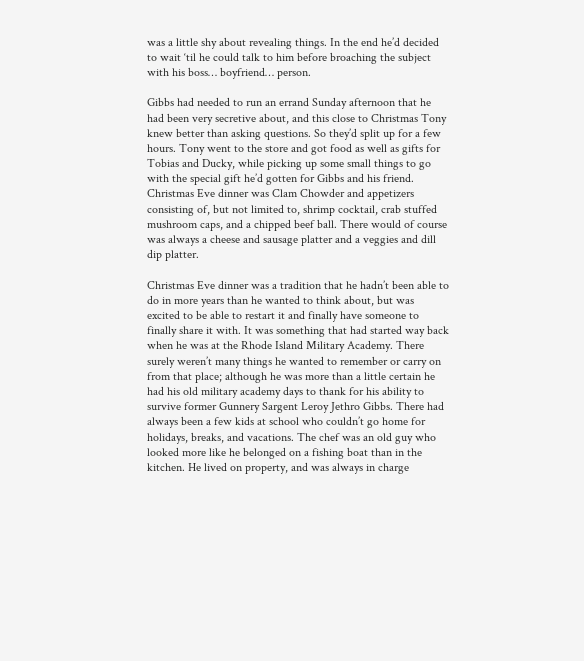was a little shy about revealing things. In the end he’d decided to wait ‘til he could talk to him before broaching the subject with his boss… boyfriend… person.

Gibbs had needed to run an errand Sunday afternoon that he had been very secretive about, and this close to Christmas Tony knew better than asking questions. So they’d split up for a few hours. Tony went to the store and got food as well as gifts for Tobias and Ducky, while picking up some small things to go with the special gift he’d gotten for Gibbs and his friend. Christmas Eve dinner was Clam Chowder and appetizers consisting of, but not limited to, shrimp cocktail, crab stuffed mushroom caps, and a chipped beef ball. There would of course was always a cheese and sausage platter and a veggies and dill dip platter.

Christmas Eve dinner was a tradition that he hadn’t been able to do in more years than he wanted to think about, but was excited to be able to restart it and finally have someone to finally share it with. It was something that had started way back when he was at the Rhode Island Military Academy. There surely weren’t many things he wanted to remember or carry on from that place; although he was more than a little certain he had his old military academy days to thank for his ability to survive former Gunnery Sargent Leroy Jethro Gibbs. There had always been a few kids at school who couldn’t go home for holidays, breaks, and vacations. The chef was an old guy who looked more like he belonged on a fishing boat than in the kitchen. He lived on property, and was always in charge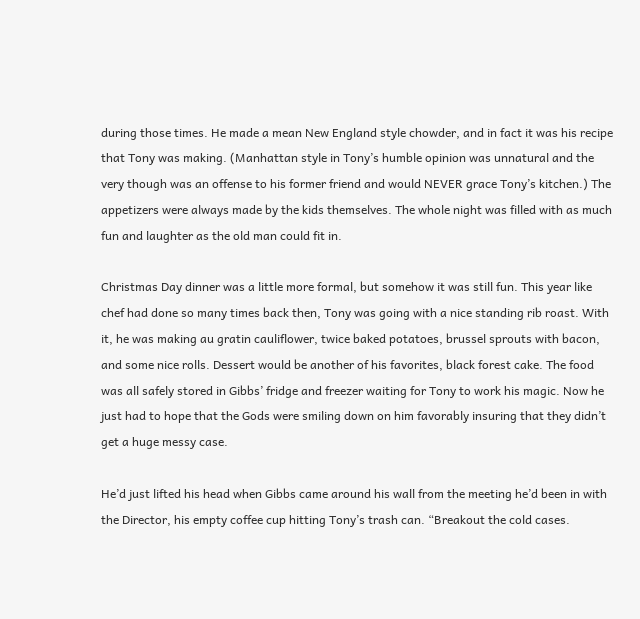during those times. He made a mean New England style chowder, and in fact it was his recipe that Tony was making. (Manhattan style in Tony’s humble opinion was unnatural and the very though was an offense to his former friend and would NEVER grace Tony’s kitchen.) The appetizers were always made by the kids themselves. The whole night was filled with as much fun and laughter as the old man could fit in.

Christmas Day dinner was a little more formal, but somehow it was still fun. This year like chef had done so many times back then, Tony was going with a nice standing rib roast. With it, he was making au gratin cauliflower, twice baked potatoes, brussel sprouts with bacon, and some nice rolls. Dessert would be another of his favorites, black forest cake. The food was all safely stored in Gibbs’ fridge and freezer waiting for Tony to work his magic. Now he just had to hope that the Gods were smiling down on him favorably insuring that they didn’t get a huge messy case.

He’d just lifted his head when Gibbs came around his wall from the meeting he’d been in with the Director, his empty coffee cup hitting Tony’s trash can. “Breakout the cold cases.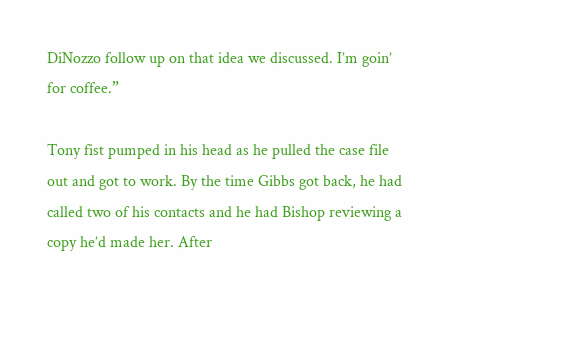DiNozzo follow up on that idea we discussed. I’m goin’ for coffee.”

Tony fist pumped in his head as he pulled the case file out and got to work. By the time Gibbs got back, he had called two of his contacts and he had Bishop reviewing a copy he’d made her. After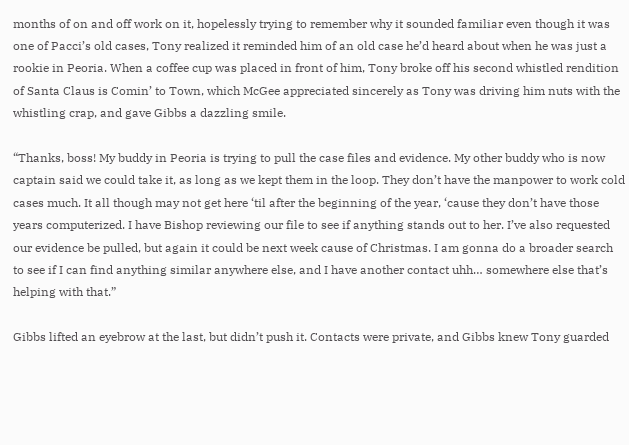months of on and off work on it, hopelessly trying to remember why it sounded familiar even though it was one of Pacci’s old cases, Tony realized it reminded him of an old case he’d heard about when he was just a rookie in Peoria. When a coffee cup was placed in front of him, Tony broke off his second whistled rendition of Santa Claus is Comin’ to Town, which McGee appreciated sincerely as Tony was driving him nuts with the whistling crap, and gave Gibbs a dazzling smile.

“Thanks, boss! My buddy in Peoria is trying to pull the case files and evidence. My other buddy who is now captain said we could take it, as long as we kept them in the loop. They don’t have the manpower to work cold cases much. It all though may not get here ‘til after the beginning of the year, ‘cause they don’t have those years computerized. I have Bishop reviewing our file to see if anything stands out to her. I’ve also requested our evidence be pulled, but again it could be next week cause of Christmas. I am gonna do a broader search to see if I can find anything similar anywhere else, and I have another contact uhh… somewhere else that’s helping with that.”

Gibbs lifted an eyebrow at the last, but didn’t push it. Contacts were private, and Gibbs knew Tony guarded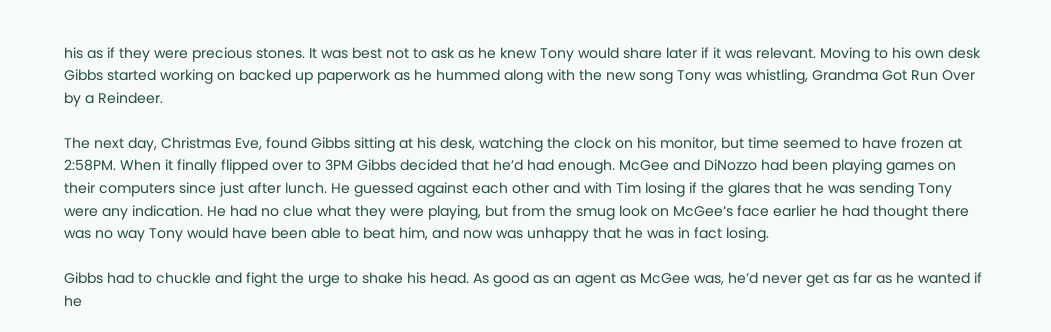his as if they were precious stones. It was best not to ask as he knew Tony would share later if it was relevant. Moving to his own desk Gibbs started working on backed up paperwork as he hummed along with the new song Tony was whistling, Grandma Got Run Over by a Reindeer.

The next day, Christmas Eve, found Gibbs sitting at his desk, watching the clock on his monitor, but time seemed to have frozen at 2:58PM. When it finally flipped over to 3PM Gibbs decided that he’d had enough. McGee and DiNozzo had been playing games on their computers since just after lunch. He guessed against each other and with Tim losing if the glares that he was sending Tony were any indication. He had no clue what they were playing, but from the smug look on McGee’s face earlier he had thought there was no way Tony would have been able to beat him, and now was unhappy that he was in fact losing.

Gibbs had to chuckle and fight the urge to shake his head. As good as an agent as McGee was, he’d never get as far as he wanted if he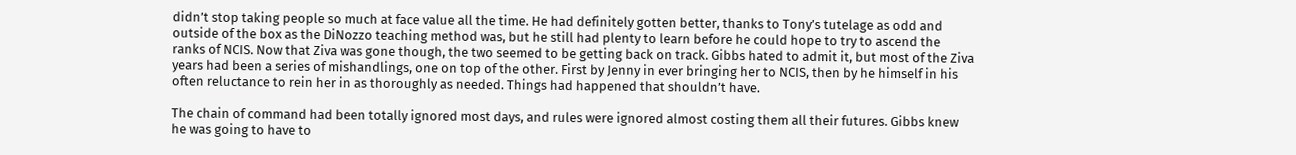didn’t stop taking people so much at face value all the time. He had definitely gotten better, thanks to Tony’s tutelage as odd and outside of the box as the DiNozzo teaching method was, but he still had plenty to learn before he could hope to try to ascend the ranks of NCIS. Now that Ziva was gone though, the two seemed to be getting back on track. Gibbs hated to admit it, but most of the Ziva years had been a series of mishandlings, one on top of the other. First by Jenny in ever bringing her to NCIS, then by he himself in his often reluctance to rein her in as thoroughly as needed. Things had happened that shouldn’t have.

The chain of command had been totally ignored most days, and rules were ignored almost costing them all their futures. Gibbs knew he was going to have to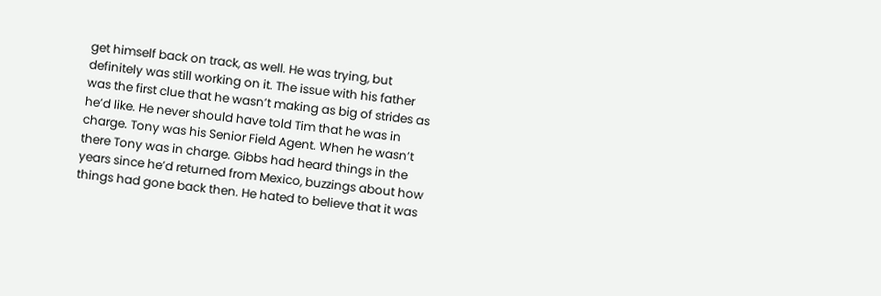get himself back on track, as well. He was trying, but definitely was still working on it. The issue with his father was the first clue that he wasn’t making as big of strides as he’d like. He never should have told Tim that he was in charge. Tony was his Senior Field Agent. When he wasn’t there Tony was in charge. Gibbs had heard things in the years since he’d returned from Mexico, buzzings about how things had gone back then. He hated to believe that it was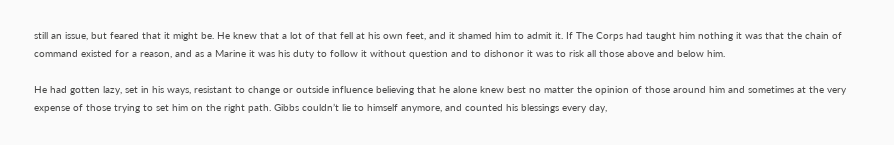still an issue, but feared that it might be. He knew that a lot of that fell at his own feet, and it shamed him to admit it. If The Corps had taught him nothing it was that the chain of command existed for a reason, and as a Marine it was his duty to follow it without question and to dishonor it was to risk all those above and below him.

He had gotten lazy, set in his ways, resistant to change or outside influence believing that he alone knew best no matter the opinion of those around him and sometimes at the very expense of those trying to set him on the right path. Gibbs couldn’t lie to himself anymore, and counted his blessings every day,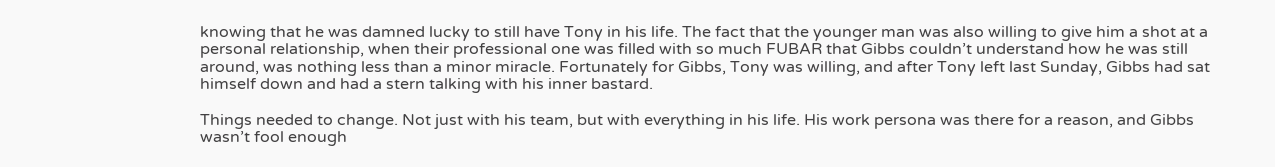knowing that he was damned lucky to still have Tony in his life. The fact that the younger man was also willing to give him a shot at a personal relationship, when their professional one was filled with so much FUBAR that Gibbs couldn’t understand how he was still around, was nothing less than a minor miracle. Fortunately for Gibbs, Tony was willing, and after Tony left last Sunday, Gibbs had sat himself down and had a stern talking with his inner bastard.

Things needed to change. Not just with his team, but with everything in his life. His work persona was there for a reason, and Gibbs wasn’t fool enough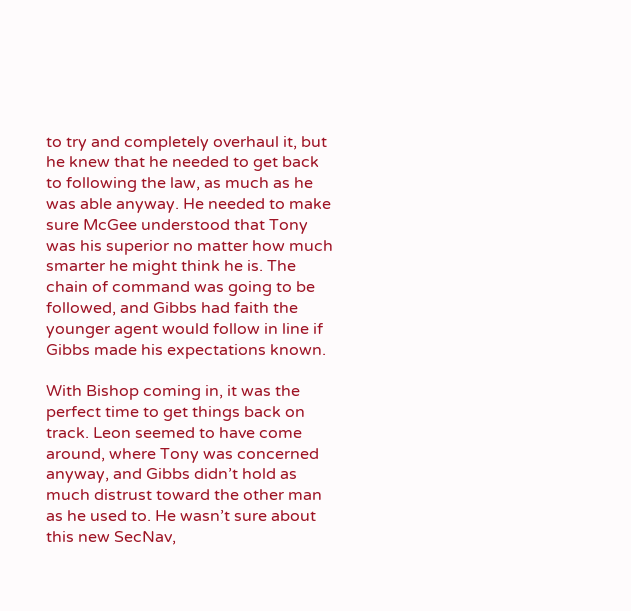to try and completely overhaul it, but he knew that he needed to get back to following the law, as much as he was able anyway. He needed to make sure McGee understood that Tony was his superior no matter how much smarter he might think he is. The chain of command was going to be followed, and Gibbs had faith the younger agent would follow in line if Gibbs made his expectations known.

With Bishop coming in, it was the perfect time to get things back on track. Leon seemed to have come around, where Tony was concerned anyway, and Gibbs didn’t hold as much distrust toward the other man as he used to. He wasn’t sure about this new SecNav,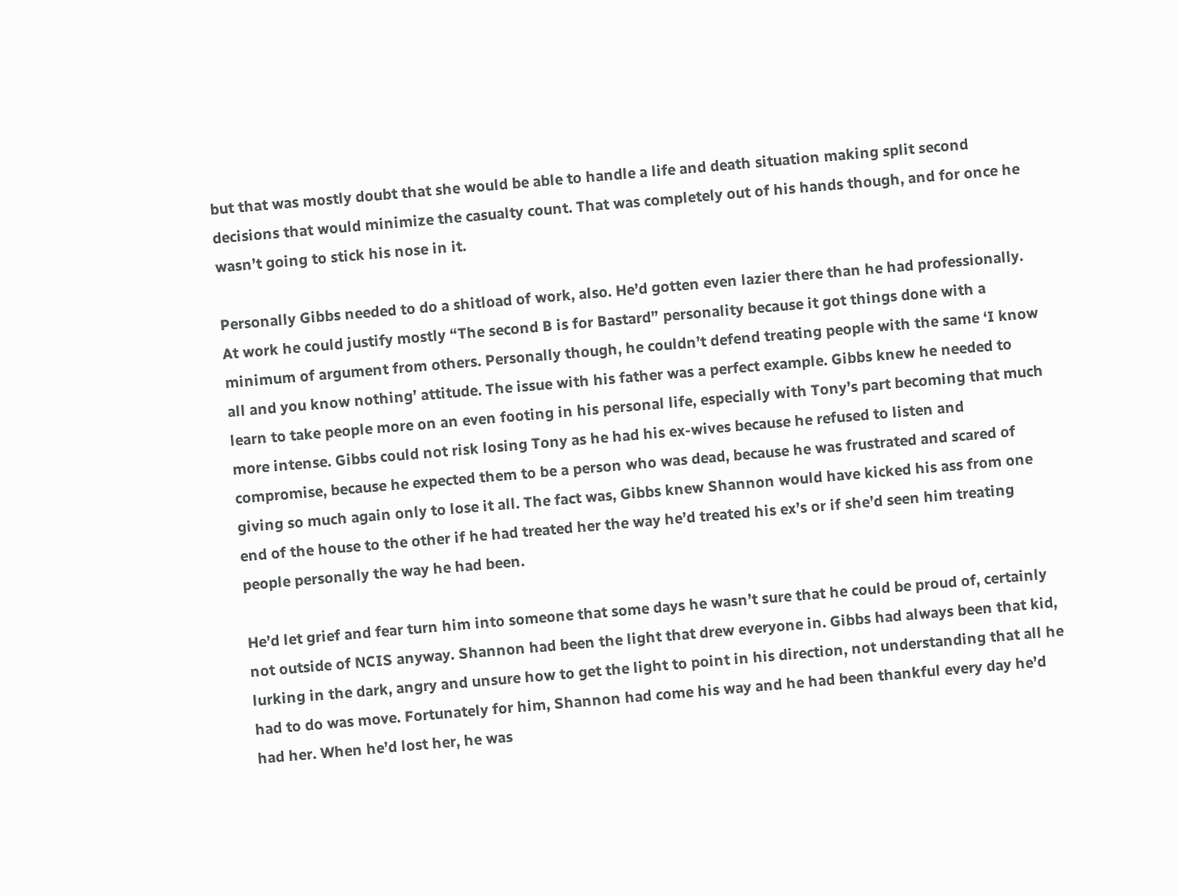but that was mostly doubt that she would be able to handle a life and death situation making split second decisions that would minimize the casualty count. That was completely out of his hands though, and for once he wasn’t going to stick his nose in it.

Personally Gibbs needed to do a shitload of work, also. He’d gotten even lazier there than he had professionally. At work he could justify mostly “The second B is for Bastard” personality because it got things done with a minimum of argument from others. Personally though, he couldn’t defend treating people with the same ‘I know all and you know nothing’ attitude. The issue with his father was a perfect example. Gibbs knew he needed to learn to take people more on an even footing in his personal life, especially with Tony’s part becoming that much more intense. Gibbs could not risk losing Tony as he had his ex-wives because he refused to listen and compromise, because he expected them to be a person who was dead, because he was frustrated and scared of giving so much again only to lose it all. The fact was, Gibbs knew Shannon would have kicked his ass from one end of the house to the other if he had treated her the way he’d treated his ex’s or if she’d seen him treating people personally the way he had been.

He’d let grief and fear turn him into someone that some days he wasn’t sure that he could be proud of, certainly not outside of NCIS anyway. Shannon had been the light that drew everyone in. Gibbs had always been that kid, lurking in the dark, angry and unsure how to get the light to point in his direction, not understanding that all he had to do was move. Fortunately for him, Shannon had come his way and he had been thankful every day he’d had her. When he’d lost her, he was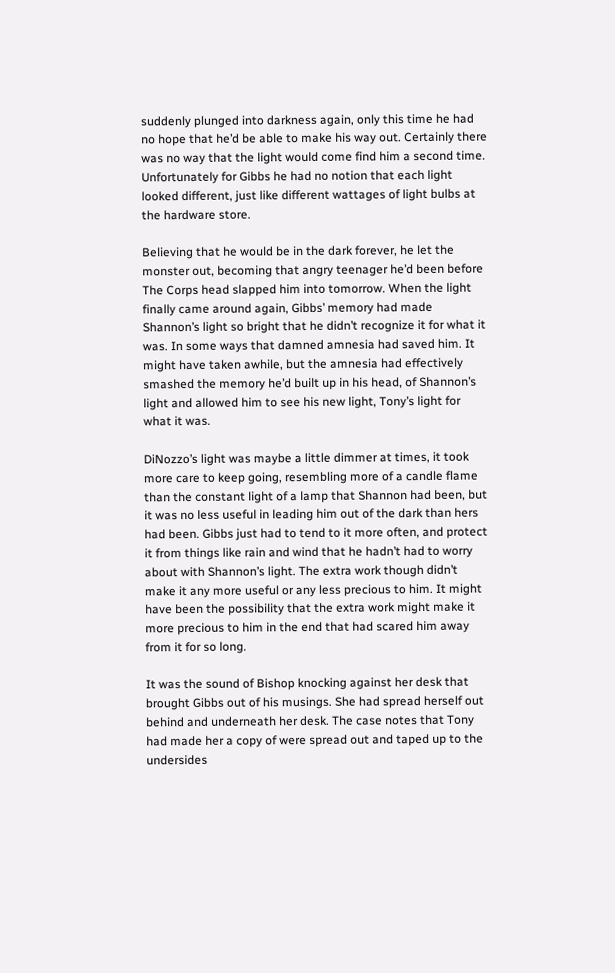suddenly plunged into darkness again, only this time he had no hope that he’d be able to make his way out. Certainly there was no way that the light would come find him a second time. Unfortunately for Gibbs he had no notion that each light looked different, just like different wattages of light bulbs at the hardware store.

Believing that he would be in the dark forever, he let the monster out, becoming that angry teenager he’d been before The Corps head slapped him into tomorrow. When the light finally came around again, Gibbs’ memory had made Shannon’s light so bright that he didn’t recognize it for what it was. In some ways that damned amnesia had saved him. It might have taken awhile, but the amnesia had effectively smashed the memory he’d built up in his head, of Shannon’s light and allowed him to see his new light, Tony’s light for what it was.

DiNozzo’s light was maybe a little dimmer at times, it took more care to keep going, resembling more of a candle flame than the constant light of a lamp that Shannon had been, but it was no less useful in leading him out of the dark than hers had been. Gibbs just had to tend to it more often, and protect it from things like rain and wind that he hadn’t had to worry about with Shannon’s light. The extra work though didn’t make it any more useful or any less precious to him. It might have been the possibility that the extra work might make it more precious to him in the end that had scared him away from it for so long.

It was the sound of Bishop knocking against her desk that brought Gibbs out of his musings. She had spread herself out behind and underneath her desk. The case notes that Tony had made her a copy of were spread out and taped up to the undersides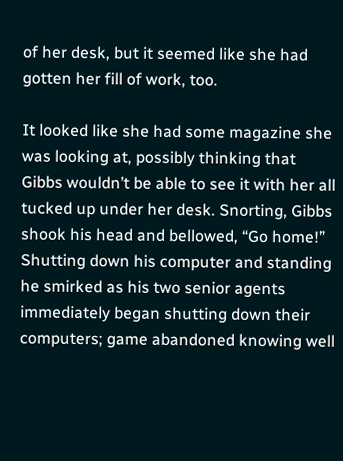of her desk, but it seemed like she had gotten her fill of work, too.

It looked like she had some magazine she was looking at, possibly thinking that Gibbs wouldn’t be able to see it with her all tucked up under her desk. Snorting, Gibbs shook his head and bellowed, “Go home!” Shutting down his computer and standing he smirked as his two senior agents immediately began shutting down their computers; game abandoned knowing well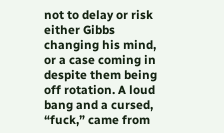not to delay or risk either Gibbs changing his mind, or a case coming in despite them being off rotation. A loud bang and a cursed, “fuck,” came from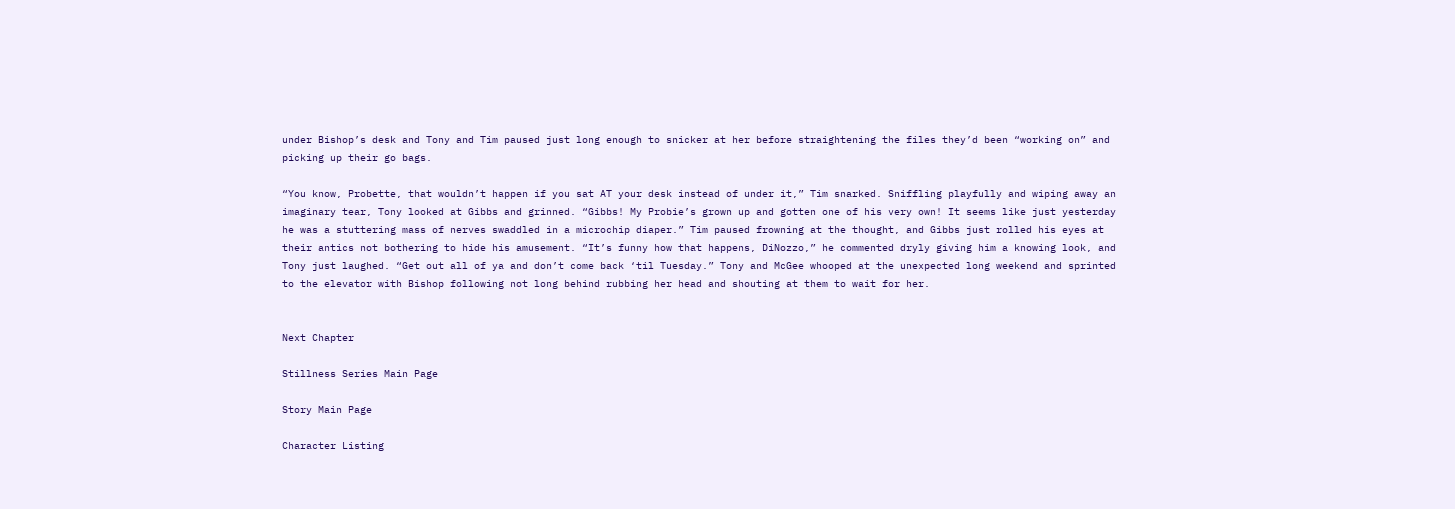under Bishop’s desk and Tony and Tim paused just long enough to snicker at her before straightening the files they’d been “working on” and picking up their go bags.

“You know, Probette, that wouldn’t happen if you sat AT your desk instead of under it,” Tim snarked. Sniffling playfully and wiping away an imaginary tear, Tony looked at Gibbs and grinned. “Gibbs! My Probie’s grown up and gotten one of his very own! It seems like just yesterday he was a stuttering mass of nerves swaddled in a microchip diaper.” Tim paused frowning at the thought, and Gibbs just rolled his eyes at their antics not bothering to hide his amusement. “It’s funny how that happens, DiNozzo,” he commented dryly giving him a knowing look, and Tony just laughed. “Get out all of ya and don’t come back ‘til Tuesday.” Tony and McGee whooped at the unexpected long weekend and sprinted to the elevator with Bishop following not long behind rubbing her head and shouting at them to wait for her.


Next Chapter

Stillness Series Main Page

Story Main Page

Character Listing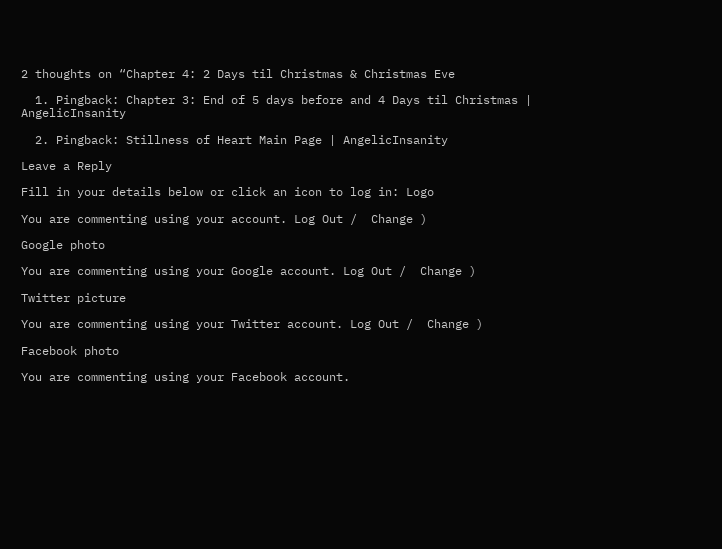2 thoughts on “Chapter 4: 2 Days til Christmas & Christmas Eve

  1. Pingback: Chapter 3: End of 5 days before and 4 Days til Christmas | AngelicInsanity

  2. Pingback: Stillness of Heart Main Page | AngelicInsanity

Leave a Reply

Fill in your details below or click an icon to log in: Logo

You are commenting using your account. Log Out /  Change )

Google photo

You are commenting using your Google account. Log Out /  Change )

Twitter picture

You are commenting using your Twitter account. Log Out /  Change )

Facebook photo

You are commenting using your Facebook account.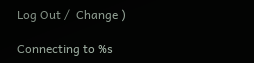Log Out /  Change )

Connecting to %s